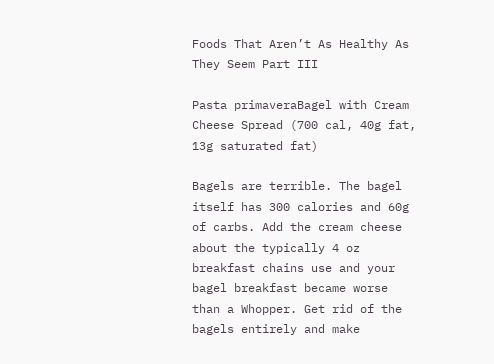Foods That Aren’t As Healthy As They Seem Part III

Pasta primaveraBagel with Cream Cheese Spread (700 cal, 40g fat, 13g saturated fat)

Bagels are terrible. The bagel itself has 300 calories and 60g of carbs. Add the cream cheese about the typically 4 oz breakfast chains use and your bagel breakfast became worse than a Whopper. Get rid of the bagels entirely and make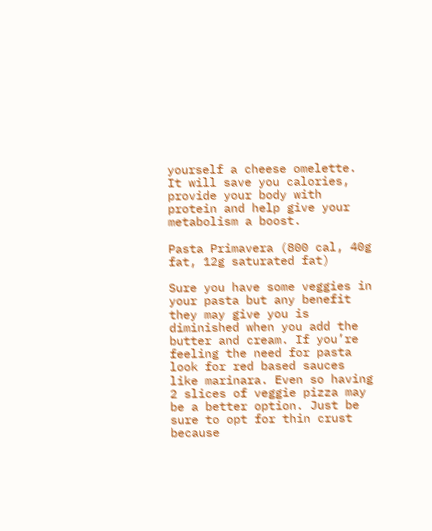yourself a cheese omelette. It will save you calories, provide your body with protein and help give your metabolism a boost.

Pasta Primavera (800 cal, 40g fat, 12g saturated fat)

Sure you have some veggies in your pasta but any benefit they may give you is diminished when you add the butter and cream. If you’re feeling the need for pasta look for red based sauces like marinara. Even so having 2 slices of veggie pizza may be a better option. Just be sure to opt for thin crust because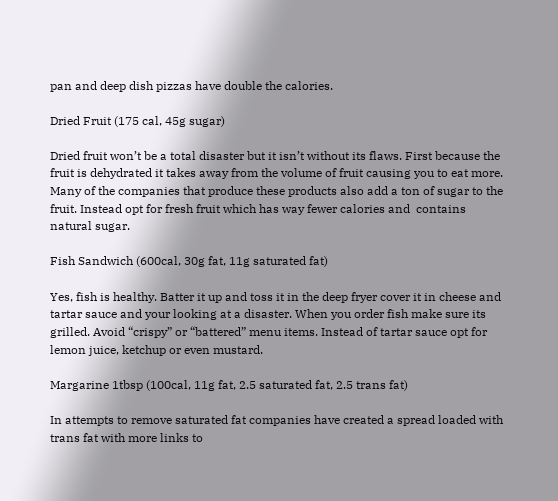pan and deep dish pizzas have double the calories.

Dried Fruit (175 cal, 45g sugar)

Dried fruit won’t be a total disaster but it isn’t without its flaws. First because the fruit is dehydrated it takes away from the volume of fruit causing you to eat more. Many of the companies that produce these products also add a ton of sugar to the fruit. Instead opt for fresh fruit which has way fewer calories and  contains natural sugar.

Fish Sandwich (600cal, 30g fat, 11g saturated fat)

Yes, fish is healthy. Batter it up and toss it in the deep fryer cover it in cheese and tartar sauce and your looking at a disaster. When you order fish make sure its grilled. Avoid “crispy” or “battered” menu items. Instead of tartar sauce opt for lemon juice, ketchup or even mustard.

Margarine 1tbsp (100cal, 11g fat, 2.5 saturated fat, 2.5 trans fat)

In attempts to remove saturated fat companies have created a spread loaded with trans fat with more links to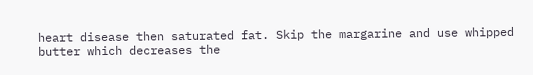heart disease then saturated fat. Skip the margarine and use whipped butter which decreases the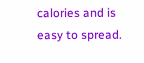calories and is easy to spread.